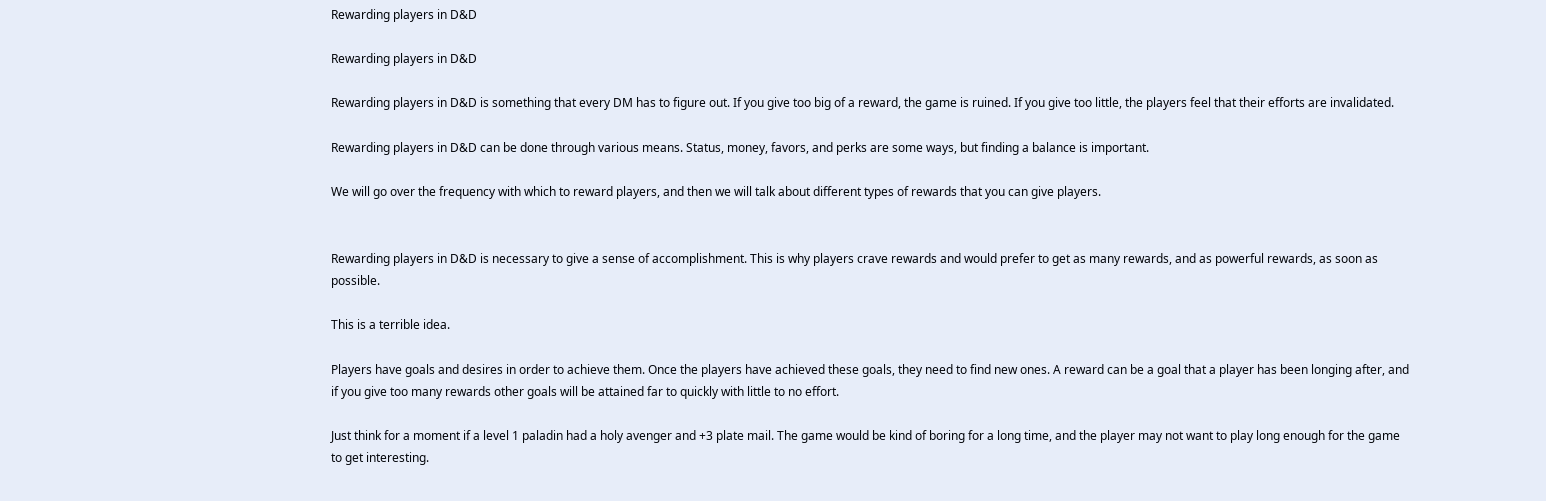Rewarding players in D&D

Rewarding players in D&D

Rewarding players in D&D is something that every DM has to figure out. If you give too big of a reward, the game is ruined. If you give too little, the players feel that their efforts are invalidated.

Rewarding players in D&D can be done through various means. Status, money, favors, and perks are some ways, but finding a balance is important.

We will go over the frequency with which to reward players, and then we will talk about different types of rewards that you can give players.


Rewarding players in D&D is necessary to give a sense of accomplishment. This is why players crave rewards and would prefer to get as many rewards, and as powerful rewards, as soon as possible.

This is a terrible idea.

Players have goals and desires in order to achieve them. Once the players have achieved these goals, they need to find new ones. A reward can be a goal that a player has been longing after, and if you give too many rewards other goals will be attained far to quickly with little to no effort.

Just think for a moment if a level 1 paladin had a holy avenger and +3 plate mail. The game would be kind of boring for a long time, and the player may not want to play long enough for the game to get interesting.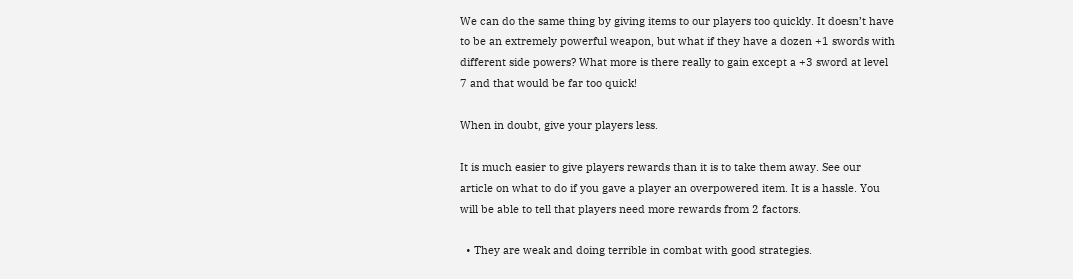We can do the same thing by giving items to our players too quickly. It doesn’t have to be an extremely powerful weapon, but what if they have a dozen +1 swords with different side powers? What more is there really to gain except a +3 sword at level 7 and that would be far too quick!

When in doubt, give your players less.

It is much easier to give players rewards than it is to take them away. See our article on what to do if you gave a player an overpowered item. It is a hassle. You will be able to tell that players need more rewards from 2 factors.

  • They are weak and doing terrible in combat with good strategies.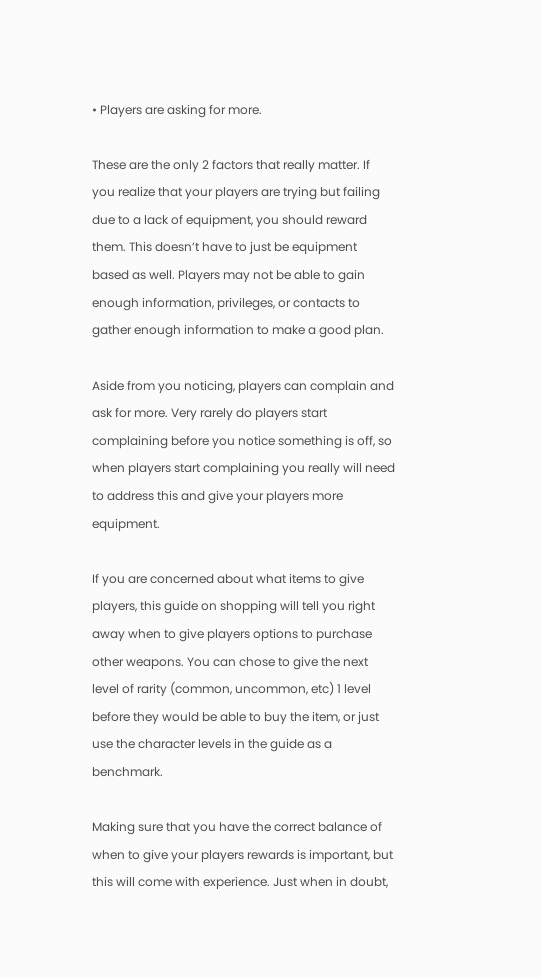• Players are asking for more.

These are the only 2 factors that really matter. If you realize that your players are trying but failing due to a lack of equipment, you should reward them. This doesn’t have to just be equipment based as well. Players may not be able to gain enough information, privileges, or contacts to gather enough information to make a good plan.

Aside from you noticing, players can complain and ask for more. Very rarely do players start complaining before you notice something is off, so when players start complaining you really will need to address this and give your players more equipment.

If you are concerned about what items to give players, this guide on shopping will tell you right away when to give players options to purchase other weapons. You can chose to give the next level of rarity (common, uncommon, etc) 1 level before they would be able to buy the item, or just use the character levels in the guide as a benchmark.

Making sure that you have the correct balance of when to give your players rewards is important, but this will come with experience. Just when in doubt,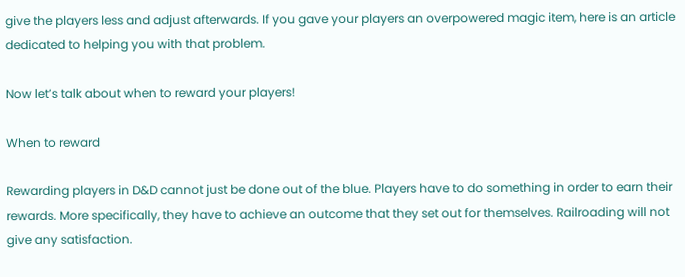give the players less and adjust afterwards. If you gave your players an overpowered magic item, here is an article dedicated to helping you with that problem.

Now let’s talk about when to reward your players!

When to reward

Rewarding players in D&D cannot just be done out of the blue. Players have to do something in order to earn their rewards. More specifically, they have to achieve an outcome that they set out for themselves. Railroading will not give any satisfaction.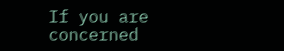If you are concerned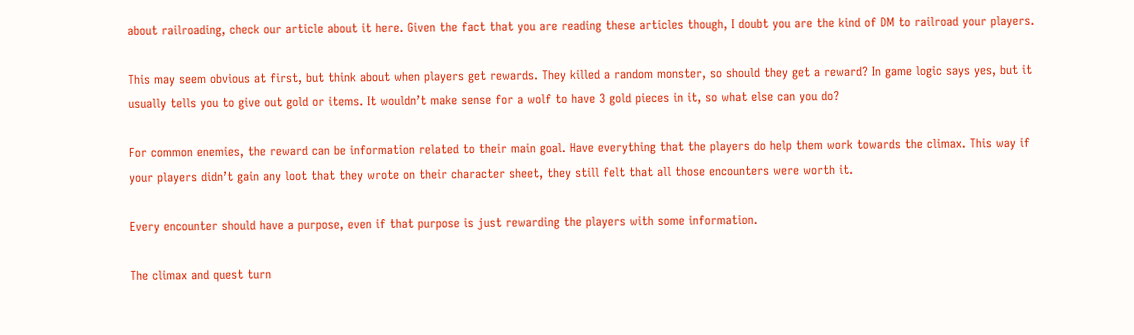about railroading, check our article about it here. Given the fact that you are reading these articles though, I doubt you are the kind of DM to railroad your players.

This may seem obvious at first, but think about when players get rewards. They killed a random monster, so should they get a reward? In game logic says yes, but it usually tells you to give out gold or items. It wouldn’t make sense for a wolf to have 3 gold pieces in it, so what else can you do?

For common enemies, the reward can be information related to their main goal. Have everything that the players do help them work towards the climax. This way if your players didn’t gain any loot that they wrote on their character sheet, they still felt that all those encounters were worth it.

Every encounter should have a purpose, even if that purpose is just rewarding the players with some information.

The climax and quest turn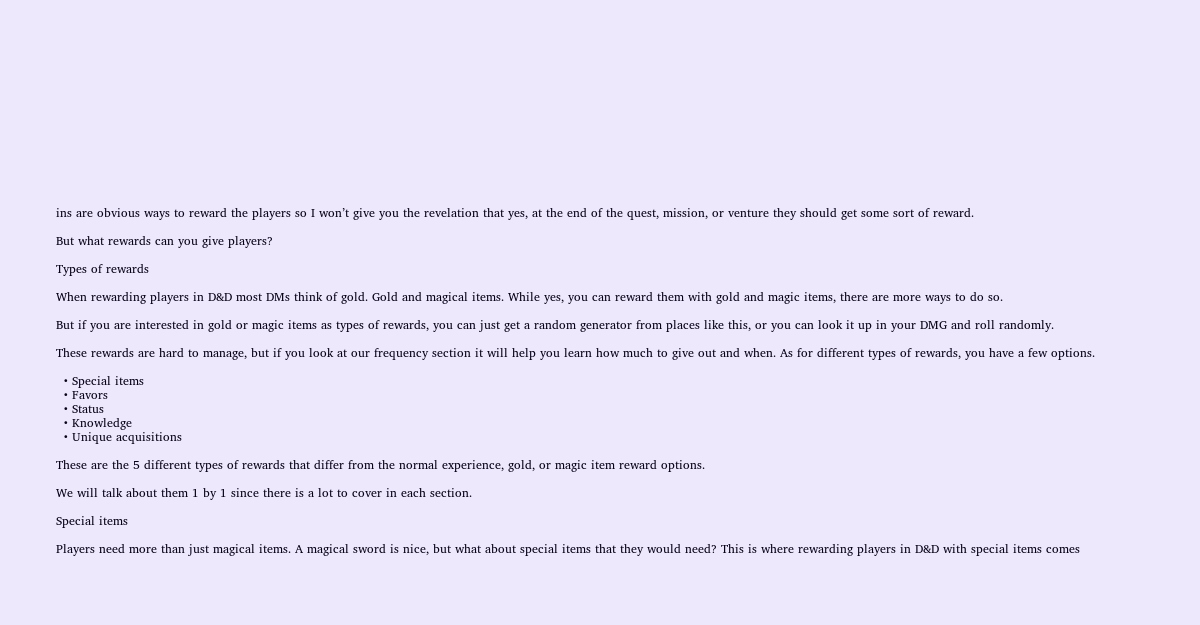ins are obvious ways to reward the players so I won’t give you the revelation that yes, at the end of the quest, mission, or venture they should get some sort of reward.

But what rewards can you give players?

Types of rewards

When rewarding players in D&D most DMs think of gold. Gold and magical items. While yes, you can reward them with gold and magic items, there are more ways to do so.

But if you are interested in gold or magic items as types of rewards, you can just get a random generator from places like this, or you can look it up in your DMG and roll randomly.

These rewards are hard to manage, but if you look at our frequency section it will help you learn how much to give out and when. As for different types of rewards, you have a few options.

  • Special items
  • Favors
  • Status
  • Knowledge
  • Unique acquisitions

These are the 5 different types of rewards that differ from the normal experience, gold, or magic item reward options.

We will talk about them 1 by 1 since there is a lot to cover in each section.

Special items

Players need more than just magical items. A magical sword is nice, but what about special items that they would need? This is where rewarding players in D&D with special items comes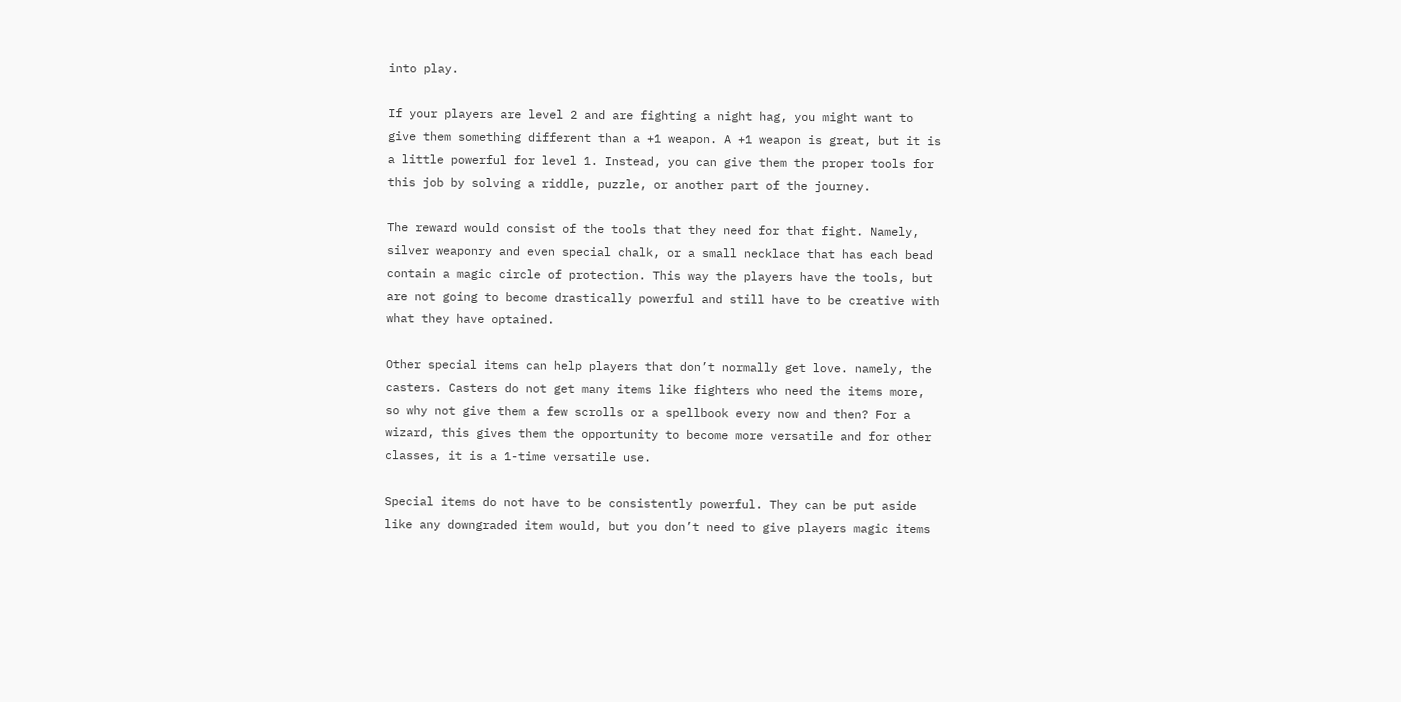into play.

If your players are level 2 and are fighting a night hag, you might want to give them something different than a +1 weapon. A +1 weapon is great, but it is a little powerful for level 1. Instead, you can give them the proper tools for this job by solving a riddle, puzzle, or another part of the journey.

The reward would consist of the tools that they need for that fight. Namely, silver weaponry and even special chalk, or a small necklace that has each bead contain a magic circle of protection. This way the players have the tools, but are not going to become drastically powerful and still have to be creative with what they have optained.

Other special items can help players that don’t normally get love. namely, the casters. Casters do not get many items like fighters who need the items more, so why not give them a few scrolls or a spellbook every now and then? For a wizard, this gives them the opportunity to become more versatile and for other classes, it is a 1-time versatile use.

Special items do not have to be consistently powerful. They can be put aside like any downgraded item would, but you don’t need to give players magic items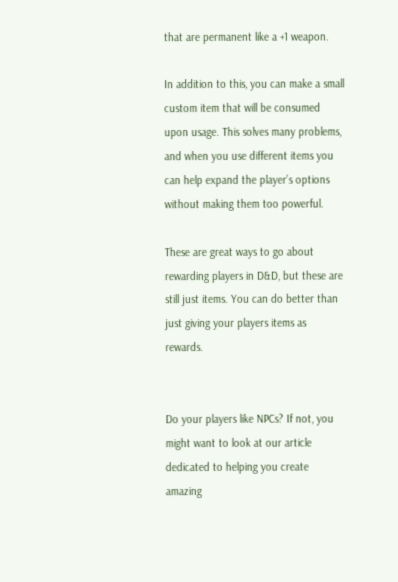that are permanent like a +1 weapon.

In addition to this, you can make a small custom item that will be consumed upon usage. This solves many problems, and when you use different items you can help expand the player’s options without making them too powerful.

These are great ways to go about rewarding players in D&D, but these are still just items. You can do better than just giving your players items as rewards.


Do your players like NPCs? If not, you might want to look at our article dedicated to helping you create amazing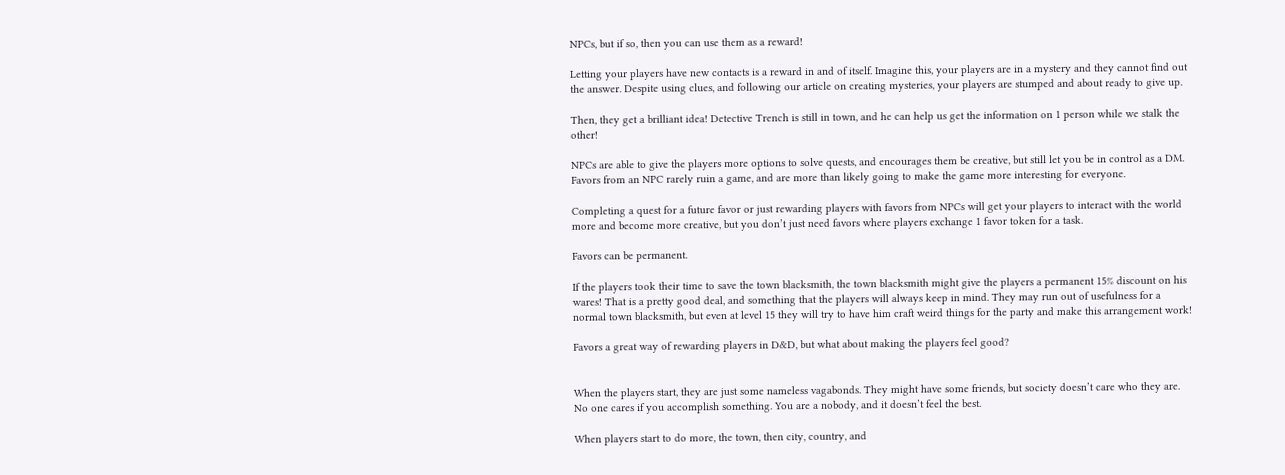NPCs, but if so, then you can use them as a reward!

Letting your players have new contacts is a reward in and of itself. Imagine this, your players are in a mystery and they cannot find out the answer. Despite using clues, and following our article on creating mysteries, your players are stumped and about ready to give up.

Then, they get a brilliant idea! Detective Trench is still in town, and he can help us get the information on 1 person while we stalk the other!

NPCs are able to give the players more options to solve quests, and encourages them be creative, but still let you be in control as a DM. Favors from an NPC rarely ruin a game, and are more than likely going to make the game more interesting for everyone.

Completing a quest for a future favor or just rewarding players with favors from NPCs will get your players to interact with the world more and become more creative, but you don’t just need favors where players exchange 1 favor token for a task.

Favors can be permanent.

If the players took their time to save the town blacksmith, the town blacksmith might give the players a permanent 15% discount on his wares! That is a pretty good deal, and something that the players will always keep in mind. They may run out of usefulness for a normal town blacksmith, but even at level 15 they will try to have him craft weird things for the party and make this arrangement work!

Favors a great way of rewarding players in D&D, but what about making the players feel good?


When the players start, they are just some nameless vagabonds. They might have some friends, but society doesn’t care who they are. No one cares if you accomplish something. You are a nobody, and it doesn’t feel the best.

When players start to do more, the town, then city, country, and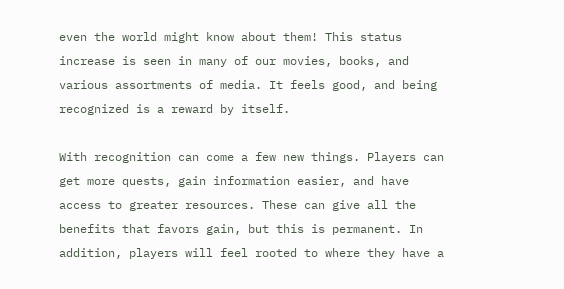even the world might know about them! This status increase is seen in many of our movies, books, and various assortments of media. It feels good, and being recognized is a reward by itself.

With recognition can come a few new things. Players can get more quests, gain information easier, and have access to greater resources. These can give all the benefits that favors gain, but this is permanent. In addition, players will feel rooted to where they have a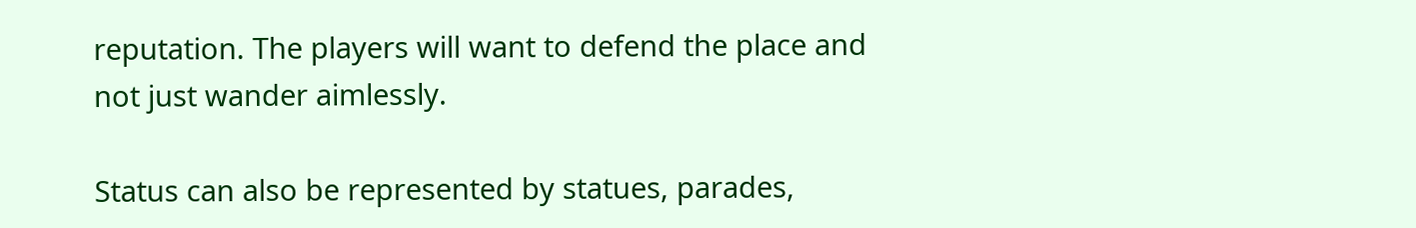reputation. The players will want to defend the place and not just wander aimlessly.

Status can also be represented by statues, parades,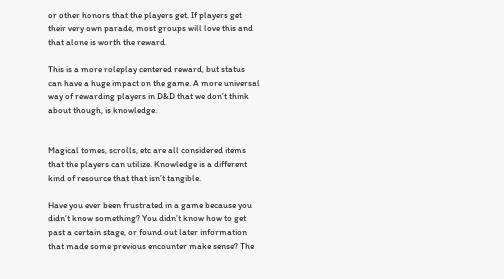or other honors that the players get. If players get their very own parade, most groups will love this and that alone is worth the reward.

This is a more roleplay centered reward, but status can have a huge impact on the game. A more universal way of rewarding players in D&D that we don’t think about though, is knowledge.


Magical tomes, scrolls, etc are all considered items that the players can utilize. Knowledge is a different kind of resource that that isn’t tangible.

Have you ever been frustrated in a game because you didn’t know something? You didn’t know how to get past a certain stage, or found out later information that made some previous encounter make sense? The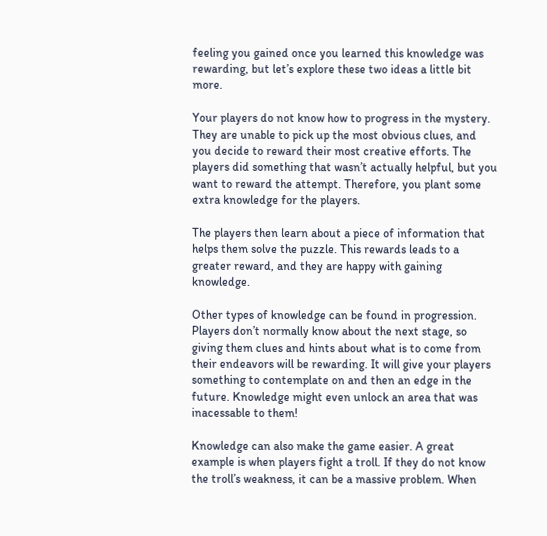feeling you gained once you learned this knowledge was rewarding, but let’s explore these two ideas a little bit more.

Your players do not know how to progress in the mystery. They are unable to pick up the most obvious clues, and you decide to reward their most creative efforts. The players did something that wasn’t actually helpful, but you want to reward the attempt. Therefore, you plant some extra knowledge for the players.

The players then learn about a piece of information that helps them solve the puzzle. This rewards leads to a greater reward, and they are happy with gaining knowledge.

Other types of knowledge can be found in progression. Players don’t normally know about the next stage, so giving them clues and hints about what is to come from their endeavors will be rewarding. It will give your players something to contemplate on and then an edge in the future. Knowledge might even unlock an area that was inacessable to them!

Knowledge can also make the game easier. A great example is when players fight a troll. If they do not know the troll’s weakness, it can be a massive problem. When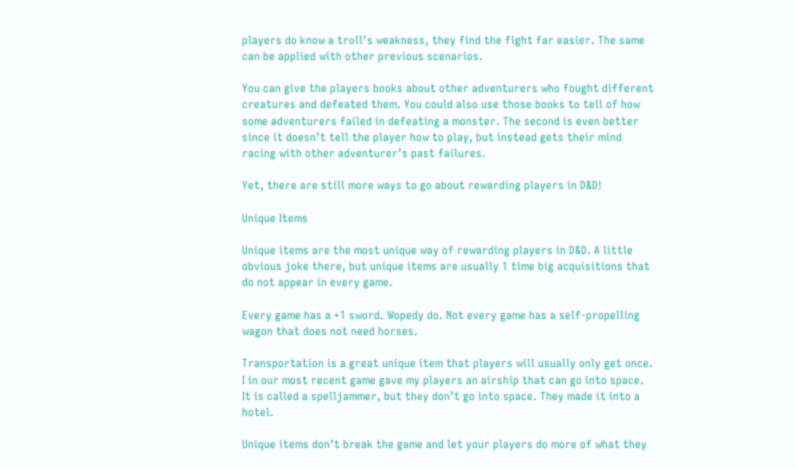players do know a troll’s weakness, they find the fight far easier. The same can be applied with other previous scenarios.

You can give the players books about other adventurers who fought different creatures and defeated them. You could also use those books to tell of how some adventurers failed in defeating a monster. The second is even better since it doesn’t tell the player how to play, but instead gets their mind racing with other adventurer’s past failures.

Yet, there are still more ways to go about rewarding players in D&D!

Unique Items

Unique items are the most unique way of rewarding players in D&D. A little obvious joke there, but unique items are usually 1 time big acquisitions that do not appear in every game.

Every game has a +1 sword. Wopedy do. Not every game has a self-propelling wagon that does not need horses.

Transportation is a great unique item that players will usually only get once. I in our most recent game gave my players an airship that can go into space. It is called a spelljammer, but they don’t go into space. They made it into a hotel.

Unique items don’t break the game and let your players do more of what they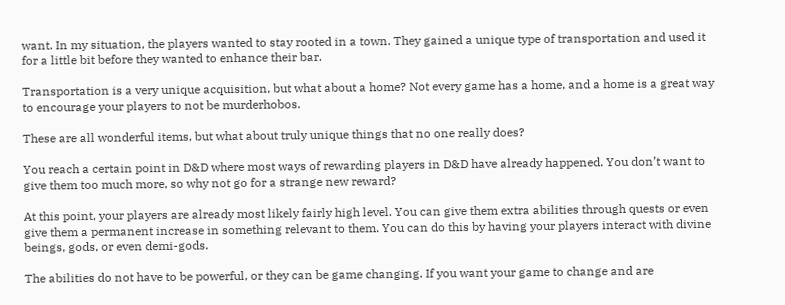want. In my situation, the players wanted to stay rooted in a town. They gained a unique type of transportation and used it for a little bit before they wanted to enhance their bar.

Transportation is a very unique acquisition, but what about a home? Not every game has a home, and a home is a great way to encourage your players to not be murderhobos.

These are all wonderful items, but what about truly unique things that no one really does?

You reach a certain point in D&D where most ways of rewarding players in D&D have already happened. You don’t want to give them too much more, so why not go for a strange new reward?

At this point, your players are already most likely fairly high level. You can give them extra abilities through quests or even give them a permanent increase in something relevant to them. You can do this by having your players interact with divine beings, gods, or even demi-gods.

The abilities do not have to be powerful, or they can be game changing. If you want your game to change and are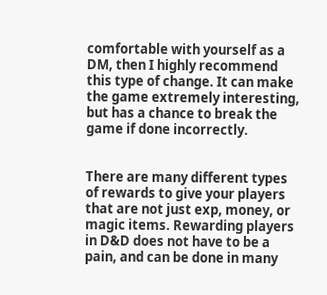comfortable with yourself as a DM, then I highly recommend this type of change. It can make the game extremely interesting, but has a chance to break the game if done incorrectly.


There are many different types of rewards to give your players that are not just exp, money, or magic items. Rewarding players in D&D does not have to be a pain, and can be done in many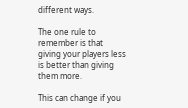different ways.

The one rule to remember is that giving your players less is better than giving them more.

This can change if you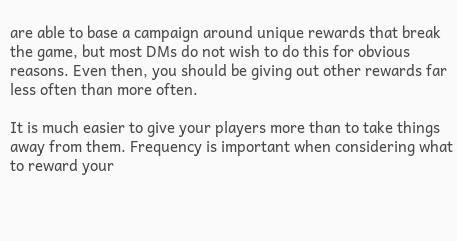are able to base a campaign around unique rewards that break the game, but most DMs do not wish to do this for obvious reasons. Even then, you should be giving out other rewards far less often than more often.

It is much easier to give your players more than to take things away from them. Frequency is important when considering what to reward your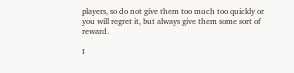players, so do not give them too much too quickly or you will regret it, but always give them some sort of reward.

I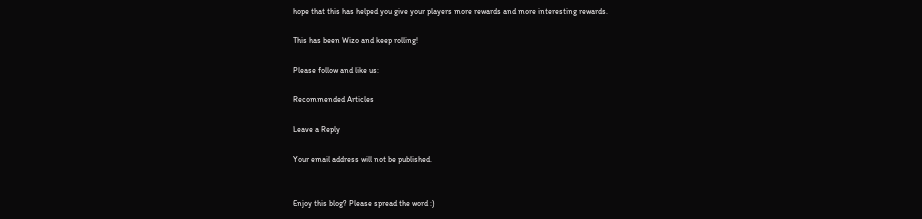hope that this has helped you give your players more rewards and more interesting rewards.

This has been Wizo and keep rolling!

Please follow and like us:

Recommended Articles

Leave a Reply

Your email address will not be published.


Enjoy this blog? Please spread the word :)